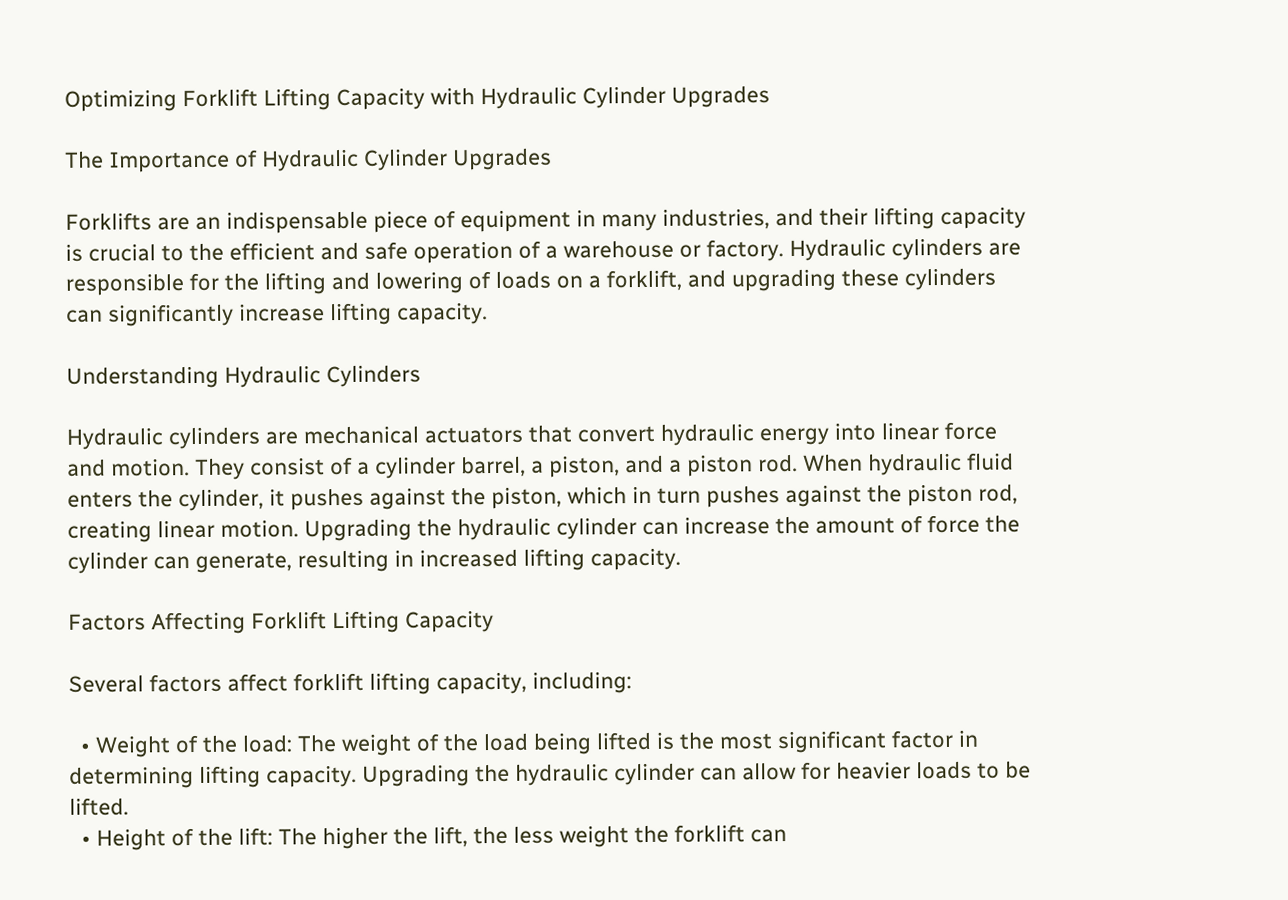Optimizing Forklift Lifting Capacity with Hydraulic Cylinder Upgrades

The Importance of Hydraulic Cylinder Upgrades

Forklifts are an indispensable piece of equipment in many industries, and their lifting capacity is crucial to the efficient and safe operation of a warehouse or factory. Hydraulic cylinders are responsible for the lifting and lowering of loads on a forklift, and upgrading these cylinders can significantly increase lifting capacity.

Understanding Hydraulic Cylinders

Hydraulic cylinders are mechanical actuators that convert hydraulic energy into linear force and motion. They consist of a cylinder barrel, a piston, and a piston rod. When hydraulic fluid enters the cylinder, it pushes against the piston, which in turn pushes against the piston rod, creating linear motion. Upgrading the hydraulic cylinder can increase the amount of force the cylinder can generate, resulting in increased lifting capacity.

Factors Affecting Forklift Lifting Capacity

Several factors affect forklift lifting capacity, including:

  • Weight of the load: The weight of the load being lifted is the most significant factor in determining lifting capacity. Upgrading the hydraulic cylinder can allow for heavier loads to be lifted.
  • Height of the lift: The higher the lift, the less weight the forklift can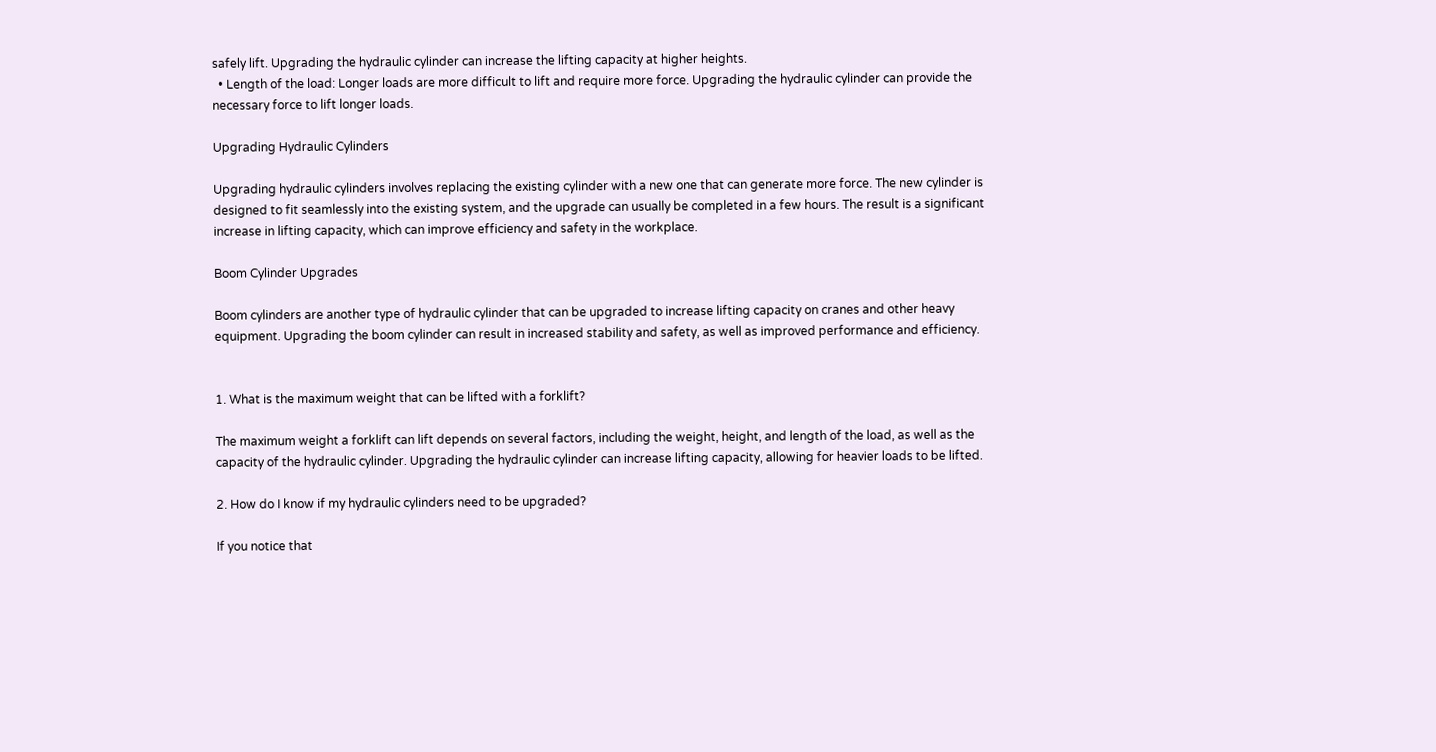safely lift. Upgrading the hydraulic cylinder can increase the lifting capacity at higher heights.
  • Length of the load: Longer loads are more difficult to lift and require more force. Upgrading the hydraulic cylinder can provide the necessary force to lift longer loads.

Upgrading Hydraulic Cylinders

Upgrading hydraulic cylinders involves replacing the existing cylinder with a new one that can generate more force. The new cylinder is designed to fit seamlessly into the existing system, and the upgrade can usually be completed in a few hours. The result is a significant increase in lifting capacity, which can improve efficiency and safety in the workplace.

Boom Cylinder Upgrades

Boom cylinders are another type of hydraulic cylinder that can be upgraded to increase lifting capacity on cranes and other heavy equipment. Upgrading the boom cylinder can result in increased stability and safety, as well as improved performance and efficiency.


1. What is the maximum weight that can be lifted with a forklift?

The maximum weight a forklift can lift depends on several factors, including the weight, height, and length of the load, as well as the capacity of the hydraulic cylinder. Upgrading the hydraulic cylinder can increase lifting capacity, allowing for heavier loads to be lifted.

2. How do I know if my hydraulic cylinders need to be upgraded?

If you notice that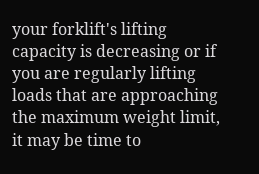your forklift's lifting capacity is decreasing or if you are regularly lifting loads that are approaching the maximum weight limit, it may be time to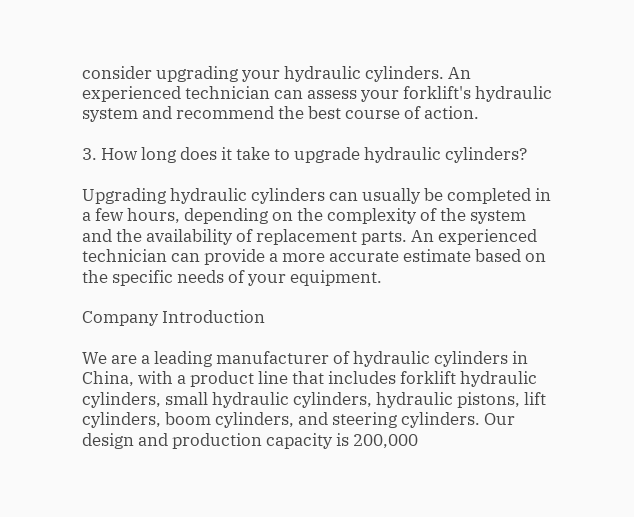consider upgrading your hydraulic cylinders. An experienced technician can assess your forklift's hydraulic system and recommend the best course of action.

3. How long does it take to upgrade hydraulic cylinders?

Upgrading hydraulic cylinders can usually be completed in a few hours, depending on the complexity of the system and the availability of replacement parts. An experienced technician can provide a more accurate estimate based on the specific needs of your equipment.

Company Introduction

We are a leading manufacturer of hydraulic cylinders in China, with a product line that includes forklift hydraulic cylinders, small hydraulic cylinders, hydraulic pistons, lift cylinders, boom cylinders, and steering cylinders. Our design and production capacity is 200,000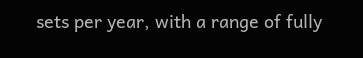sets per year, with a range of fully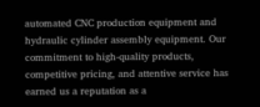automated CNC production equipment and hydraulic cylinder assembly equipment. Our commitment to high-quality products, competitive pricing, and attentive service has earned us a reputation as a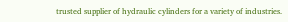trusted supplier of hydraulic cylinders for a variety of industries.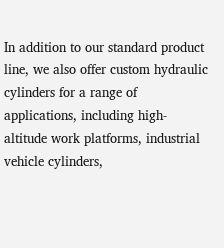In addition to our standard product line, we also offer custom hydraulic cylinders for a range of applications, including high-altitude work platforms, industrial vehicle cylinders,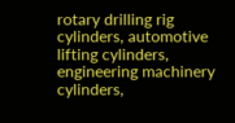rotary drilling rig cylinders, automotive lifting cylinders, engineering machinery cylinders,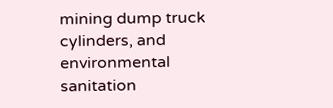mining dump truck cylinders, and environmental sanitation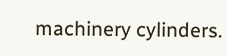machinery cylinders.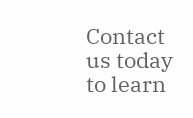Contact us today to learn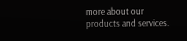more about our products and services.